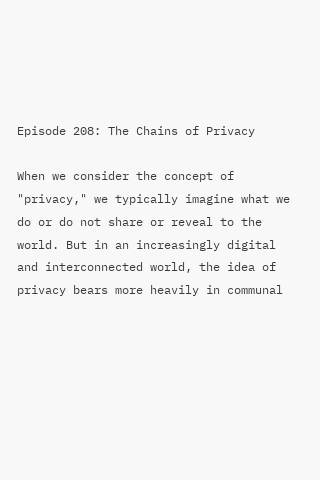Episode 208: The Chains of Privacy

When we consider the concept of "privacy," we typically imagine what we do or do not share or reveal to the world. But in an increasingly digital and interconnected world, the idea of privacy bears more heavily in communal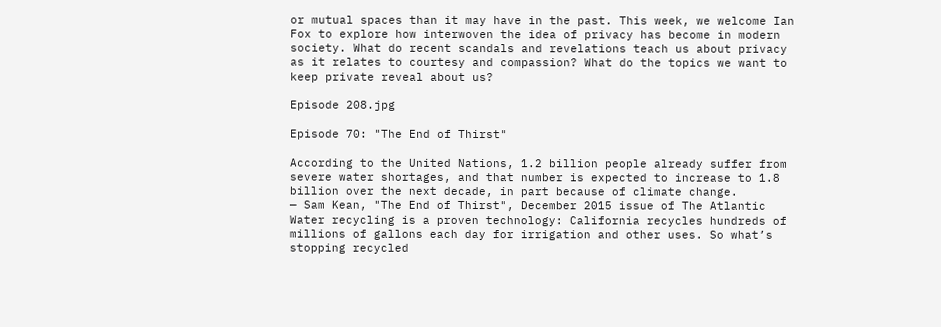or mutual spaces than it may have in the past. This week, we welcome Ian Fox to explore how interwoven the idea of privacy has become in modern society. What do recent scandals and revelations teach us about privacy as it relates to courtesy and compassion? What do the topics we want to keep private reveal about us?

Episode 208.jpg

Episode 70: "The End of Thirst"

According to the United Nations, 1.2 billion people already suffer from severe water shortages, and that number is expected to increase to 1.8 billion over the next decade, in part because of climate change.
— Sam Kean, "The End of Thirst", December 2015 issue of The Atlantic
Water recycling is a proven technology: California recycles hundreds of millions of gallons each day for irrigation and other uses. So what’s stopping recycled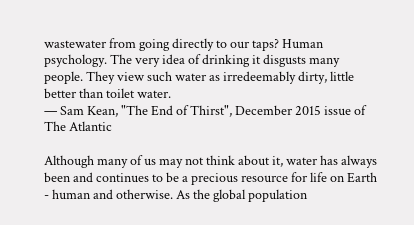wastewater from going directly to our taps? Human psychology. The very idea of drinking it disgusts many people. They view such water as irredeemably dirty, little better than toilet water.
— Sam Kean, "The End of Thirst", December 2015 issue of The Atlantic

Although many of us may not think about it, water has always been and continues to be a precious resource for life on Earth - human and otherwise. As the global population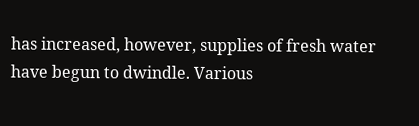has increased, however, supplies of fresh water have begun to dwindle. Various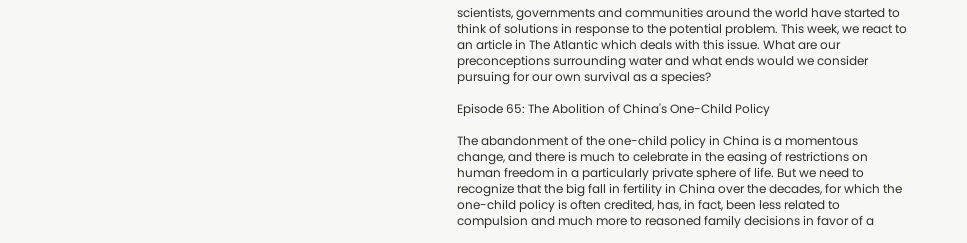scientists, governments and communities around the world have started to think of solutions in response to the potential problem. This week, we react to an article in The Atlantic which deals with this issue. What are our preconceptions surrounding water and what ends would we consider pursuing for our own survival as a species?

Episode 65: The Abolition of China's One-Child Policy

The abandonment of the one-child policy in China is a momentous change, and there is much to celebrate in the easing of restrictions on human freedom in a particularly private sphere of life. But we need to recognize that the big fall in fertility in China over the decades, for which the one-child policy is often credited, has, in fact, been less related to compulsion and much more to reasoned family decisions in favor of a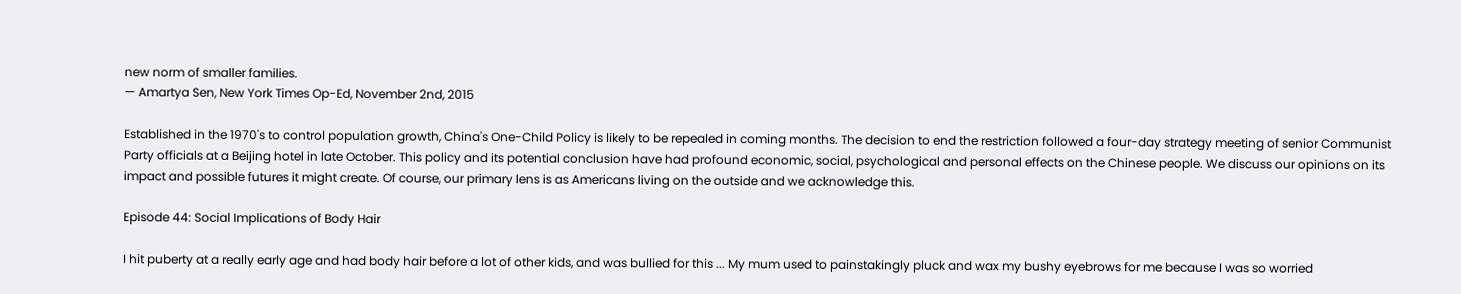new norm of smaller families.
— Amartya Sen, New York Times Op-Ed, November 2nd, 2015

Established in the 1970's to control population growth, China's One-Child Policy is likely to be repealed in coming months. The decision to end the restriction followed a four-day strategy meeting of senior Communist Party officials at a Beijing hotel in late October. This policy and its potential conclusion have had profound economic, social, psychological and personal effects on the Chinese people. We discuss our opinions on its impact and possible futures it might create. Of course, our primary lens is as Americans living on the outside and we acknowledge this.

Episode 44: Social Implications of Body Hair

I hit puberty at a really early age and had body hair before a lot of other kids, and was bullied for this ... My mum used to painstakingly pluck and wax my bushy eyebrows for me because I was so worried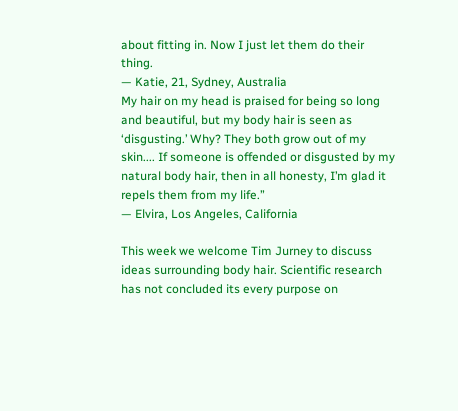about fitting in. Now I just let them do their thing.
— Katie, 21, Sydney, Australia
My hair on my head is praised for being so long and beautiful, but my body hair is seen as ‘disgusting.’ Why? They both grow out of my skin.... If someone is offended or disgusted by my natural body hair, then in all honesty, I’m glad it repels them from my life.”
— Elvira, Los Angeles, California

This week we welcome Tim Jurney to discuss ideas surrounding body hair. Scientific research has not concluded its every purpose on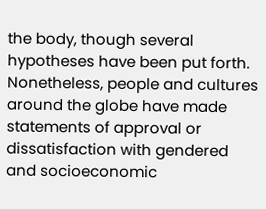the body, though several hypotheses have been put forth. Nonetheless, people and cultures around the globe have made statements of approval or dissatisfaction with gendered and socioeconomic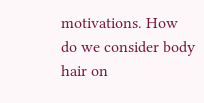motivations. How do we consider body hair on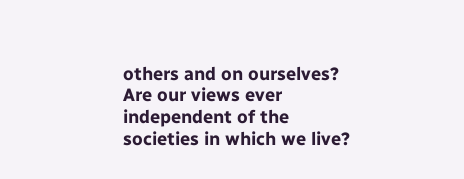others and on ourselves? Are our views ever independent of the societies in which we live?